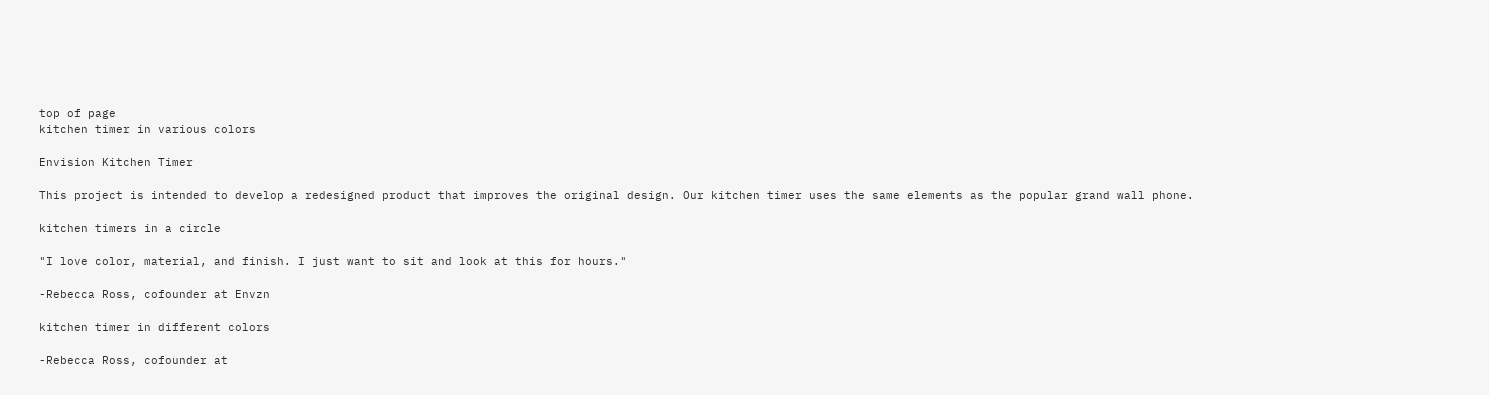top of page
kitchen timer in various colors

Envision Kitchen Timer

This project is intended to develop a redesigned product that improves the original design. Our kitchen timer uses the same elements as the popular grand wall phone.

kitchen timers in a circle

"I love color, material, and finish. I just want to sit and look at this for hours."

-Rebecca Ross, cofounder at Envzn

kitchen timer in different colors

-Rebecca Ross, cofounder at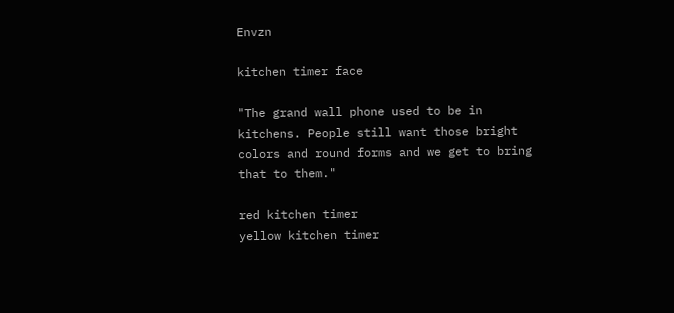Envzn

kitchen timer face

"The grand wall phone used to be in kitchens. People still want those bright colors and round forms and we get to bring that to them."

red kitchen timer
yellow kitchen timer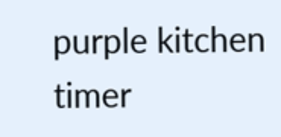purple kitchen timer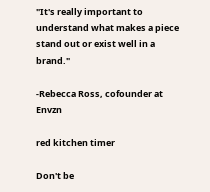"It's really important to understand what makes a piece stand out or exist well in a brand."

-Rebecca Ross, cofounder at Envzn

red kitchen timer

Don't be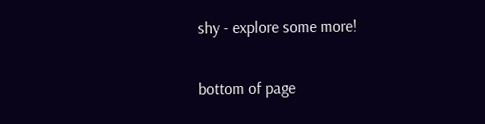shy - explore some more!

bottom of page